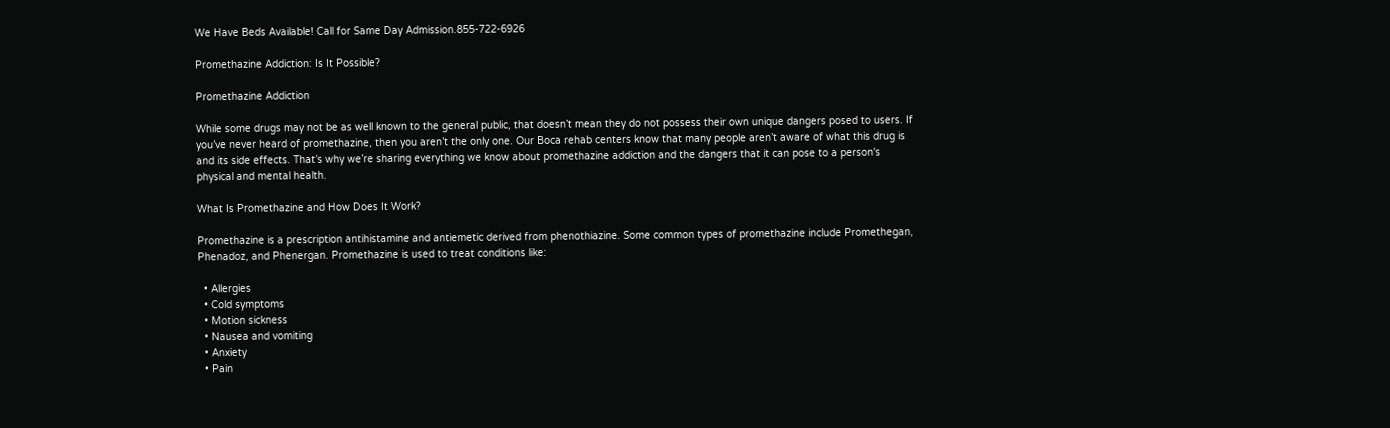We Have Beds Available! Call for Same Day Admission.855-722-6926

Promethazine Addiction: Is It Possible?

Promethazine Addiction

While some drugs may not be as well known to the general public, that doesn’t mean they do not possess their own unique dangers posed to users. If you’ve never heard of promethazine, then you aren’t the only one. Our Boca rehab centers know that many people aren’t aware of what this drug is and its side effects. That’s why we’re sharing everything we know about promethazine addiction and the dangers that it can pose to a person's physical and mental health.

What Is Promethazine and How Does It Work?

Promethazine is a prescription antihistamine and antiemetic derived from phenothiazine. Some common types of promethazine include Promethegan, Phenadoz, and Phenergan. Promethazine is used to treat conditions like:

  • Allergies
  • Cold symptoms
  • Motion sickness
  • Nausea and vomiting
  • Anxiety
  • Pain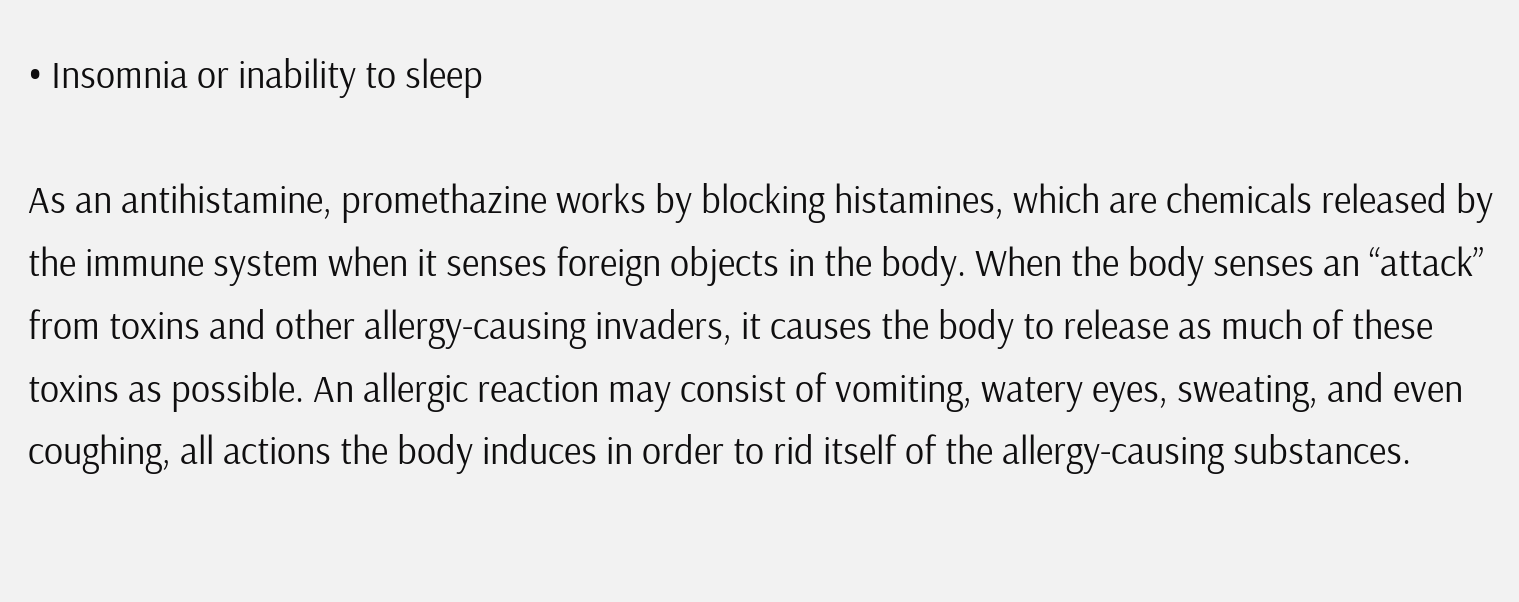• Insomnia or inability to sleep

As an antihistamine, promethazine works by blocking histamines, which are chemicals released by the immune system when it senses foreign objects in the body. When the body senses an “attack” from toxins and other allergy-causing invaders, it causes the body to release as much of these toxins as possible. An allergic reaction may consist of vomiting, watery eyes, sweating, and even coughing, all actions the body induces in order to rid itself of the allergy-causing substances.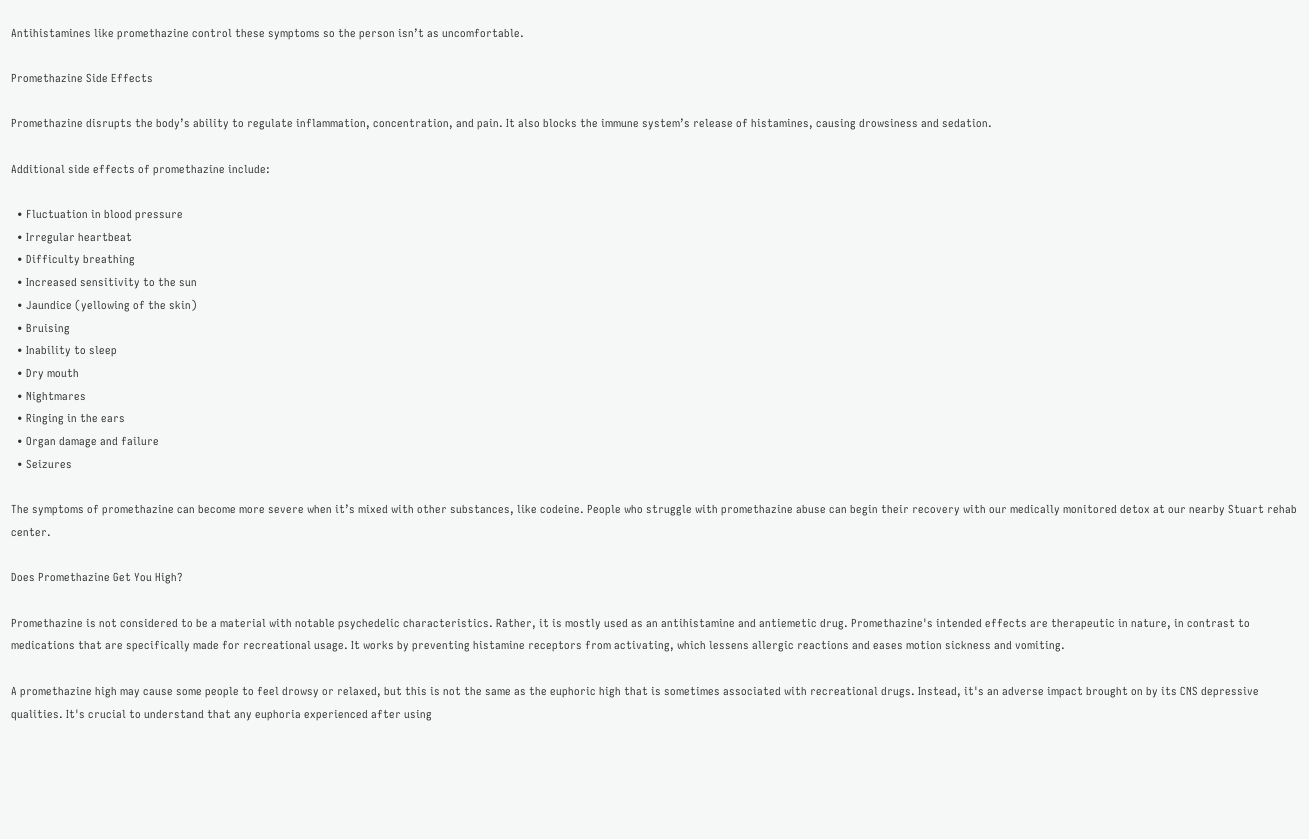Antihistamines like promethazine control these symptoms so the person isn’t as uncomfortable.

Promethazine Side Effects

Promethazine disrupts the body’s ability to regulate inflammation, concentration, and pain. It also blocks the immune system’s release of histamines, causing drowsiness and sedation.

Additional side effects of promethazine include:

  • Fluctuation in blood pressure
  • Irregular heartbeat
  • Difficulty breathing
  • Increased sensitivity to the sun
  • Jaundice (yellowing of the skin)
  • Bruising
  • Inability to sleep
  • Dry mouth
  • Nightmares
  • Ringing in the ears
  • Organ damage and failure
  • Seizures

The symptoms of promethazine can become more severe when it’s mixed with other substances, like codeine. People who struggle with promethazine abuse can begin their recovery with our medically monitored detox at our nearby Stuart rehab center.

Does Promethazine Get You High?

Promethazine is not considered to be a material with notable psychedelic characteristics. Rather, it is mostly used as an antihistamine and antiemetic drug. Promethazine's intended effects are therapeutic in nature, in contrast to medications that are specifically made for recreational usage. It works by preventing histamine receptors from activating, which lessens allergic reactions and eases motion sickness and vomiting.

A promethazine high may cause some people to feel drowsy or relaxed, but this is not the same as the euphoric high that is sometimes associated with recreational drugs. Instead, it's an adverse impact brought on by its CNS depressive qualities. It's crucial to understand that any euphoria experienced after using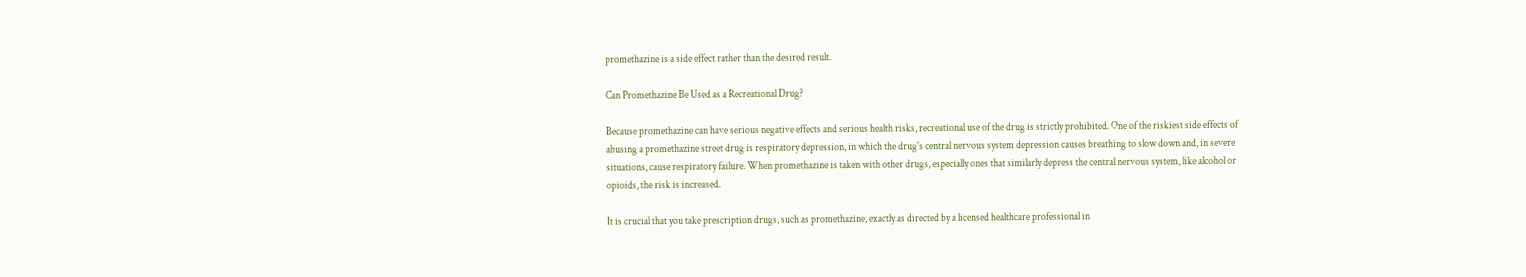promethazine is a side effect rather than the desired result.

Can Promethazine Be Used as a Recreational Drug?

Because promethazine can have serious negative effects and serious health risks, recreational use of the drug is strictly prohibited. One of the riskiest side effects of abusing a promethazine street drug is respiratory depression, in which the drug's central nervous system depression causes breathing to slow down and, in severe situations, cause respiratory failure. When promethazine is taken with other drugs, especially ones that similarly depress the central nervous system, like alcohol or opioids, the risk is increased.

It is crucial that you take prescription drugs, such as promethazine, exactly as directed by a licensed healthcare professional in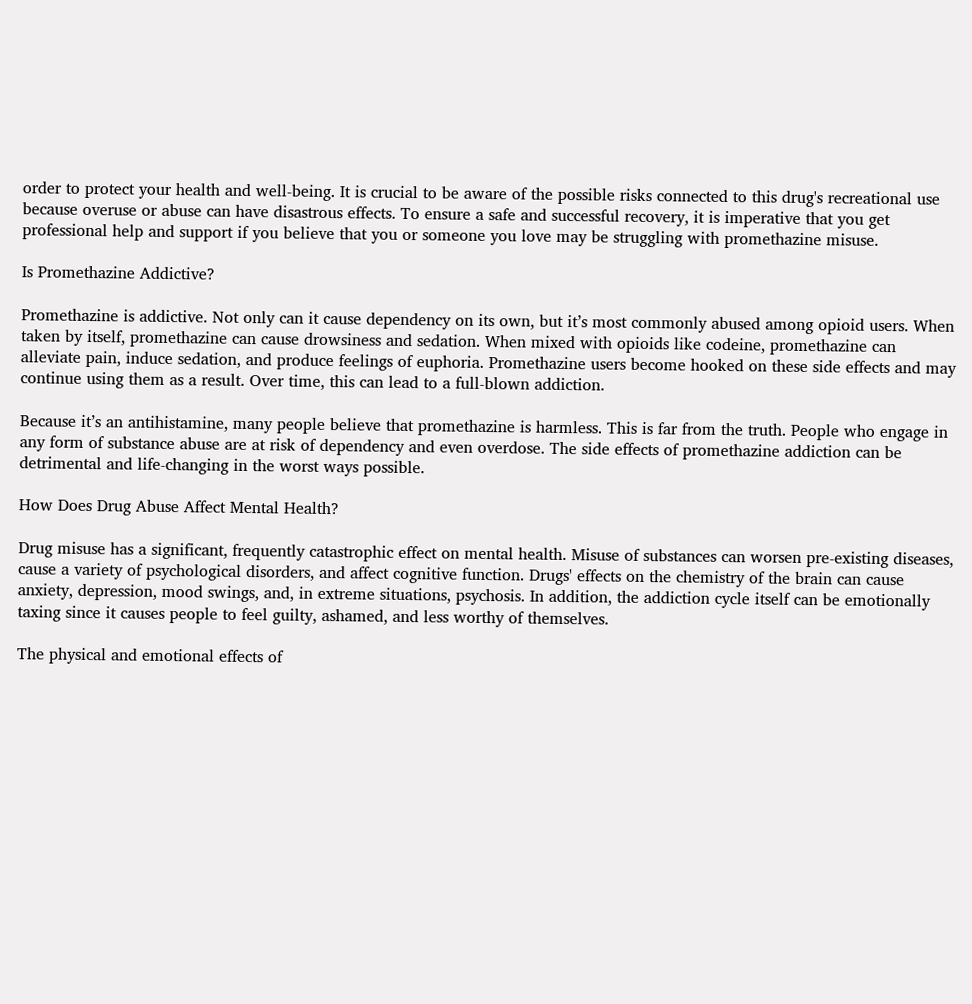order to protect your health and well-being. It is crucial to be aware of the possible risks connected to this drug's recreational use because overuse or abuse can have disastrous effects. To ensure a safe and successful recovery, it is imperative that you get professional help and support if you believe that you or someone you love may be struggling with promethazine misuse.

Is Promethazine Addictive?

Promethazine is addictive. Not only can it cause dependency on its own, but it’s most commonly abused among opioid users. When taken by itself, promethazine can cause drowsiness and sedation. When mixed with opioids like codeine, promethazine can alleviate pain, induce sedation, and produce feelings of euphoria. Promethazine users become hooked on these side effects and may continue using them as a result. Over time, this can lead to a full-blown addiction.

Because it’s an antihistamine, many people believe that promethazine is harmless. This is far from the truth. People who engage in any form of substance abuse are at risk of dependency and even overdose. The side effects of promethazine addiction can be detrimental and life-changing in the worst ways possible.

How Does Drug Abuse Affect Mental Health?

Drug misuse has a significant, frequently catastrophic effect on mental health. Misuse of substances can worsen pre-existing diseases, cause a variety of psychological disorders, and affect cognitive function. Drugs' effects on the chemistry of the brain can cause anxiety, depression, mood swings, and, in extreme situations, psychosis. In addition, the addiction cycle itself can be emotionally taxing since it causes people to feel guilty, ashamed, and less worthy of themselves.

The physical and emotional effects of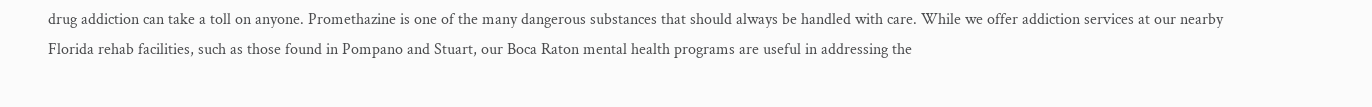drug addiction can take a toll on anyone. Promethazine is one of the many dangerous substances that should always be handled with care. While we offer addiction services at our nearby Florida rehab facilities, such as those found in Pompano and Stuart, our Boca Raton mental health programs are useful in addressing the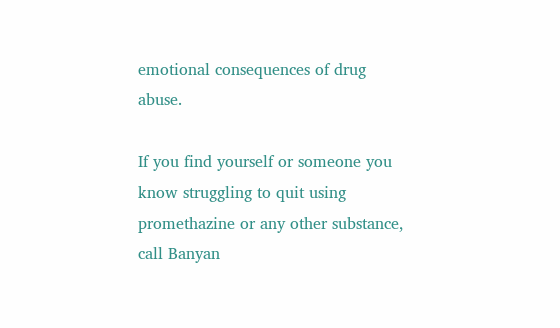emotional consequences of drug abuse.

If you find yourself or someone you know struggling to quit using promethazine or any other substance, call Banyan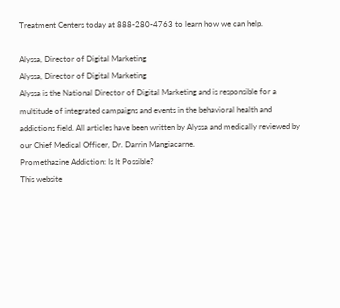Treatment Centers today at 888-280-4763 to learn how we can help.

Alyssa, Director of Digital Marketing
Alyssa, Director of Digital Marketing
Alyssa is the National Director of Digital Marketing and is responsible for a multitude of integrated campaigns and events in the behavioral health and addictions field. All articles have been written by Alyssa and medically reviewed by our Chief Medical Officer, Dr. Darrin Mangiacarne.
Promethazine Addiction: Is It Possible?
This website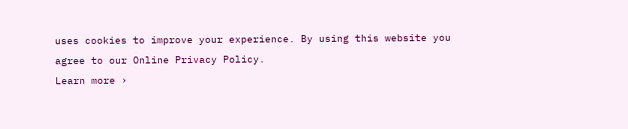uses cookies to improve your experience. By using this website you agree to our Online Privacy Policy.
Learn more ›